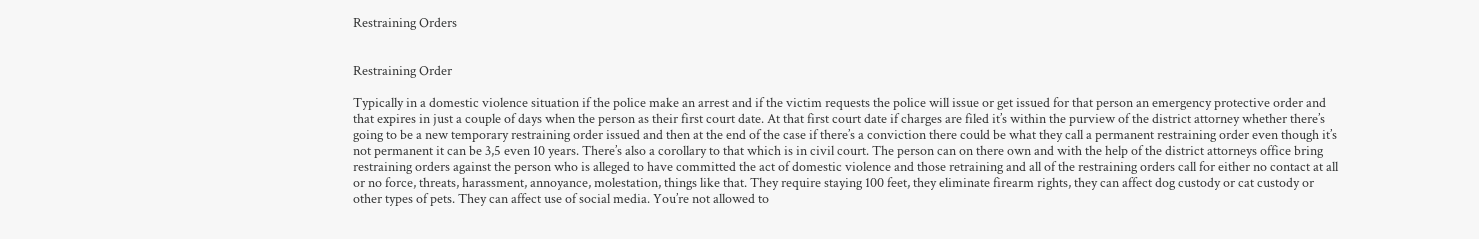Restraining Orders


Restraining Order

Typically in a domestic violence situation if the police make an arrest and if the victim requests the police will issue or get issued for that person an emergency protective order and that expires in just a couple of days when the person as their first court date. At that first court date if charges are filed it’s within the purview of the district attorney whether there’s going to be a new temporary restraining order issued and then at the end of the case if there’s a conviction there could be what they call a permanent restraining order even though it’s not permanent it can be 3,5 even 10 years. There’s also a corollary to that which is in civil court. The person can on there own and with the help of the district attorneys office bring restraining orders against the person who is alleged to have committed the act of domestic violence and those retraining and all of the restraining orders call for either no contact at all or no force, threats, harassment, annoyance, molestation, things like that. They require staying 100 feet, they eliminate firearm rights, they can affect dog custody or cat custody or other types of pets. They can affect use of social media. You’re not allowed to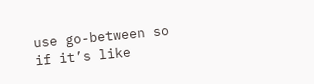use go-between so if it’s like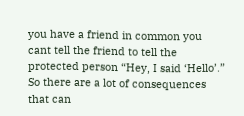you have a friend in common you cant tell the friend to tell the protected person “Hey, I said ‘Hello’.” So there are a lot of consequences that can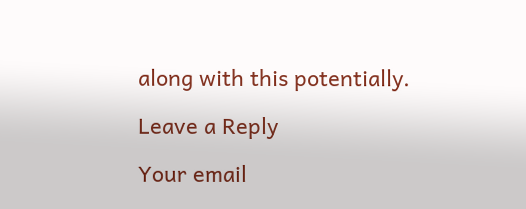along with this potentially.

Leave a Reply

Your email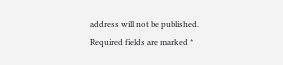address will not be published. Required fields are marked *